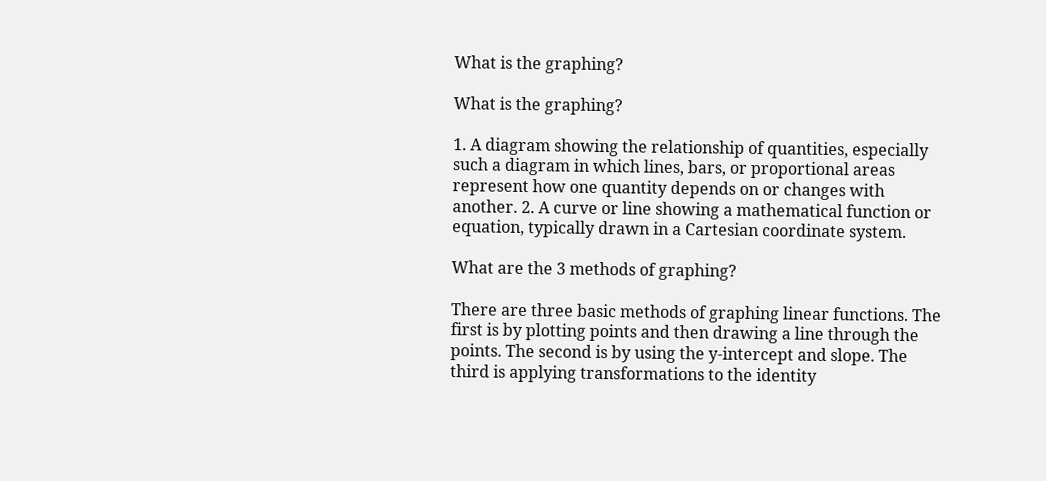What is the graphing?

What is the graphing?

1. A diagram showing the relationship of quantities, especially such a diagram in which lines, bars, or proportional areas represent how one quantity depends on or changes with another. 2. A curve or line showing a mathematical function or equation, typically drawn in a Cartesian coordinate system.

What are the 3 methods of graphing?

There are three basic methods of graphing linear functions. The first is by plotting points and then drawing a line through the points. The second is by using the y-intercept and slope. The third is applying transformations to the identity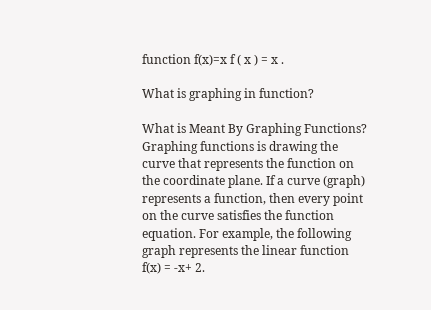function f(x)=x f ( x ) = x .

What is graphing in function?

What is Meant By Graphing Functions? Graphing functions is drawing the curve that represents the function on the coordinate plane. If a curve (graph) represents a function, then every point on the curve satisfies the function equation. For example, the following graph represents the linear function f(x) = -x+ 2.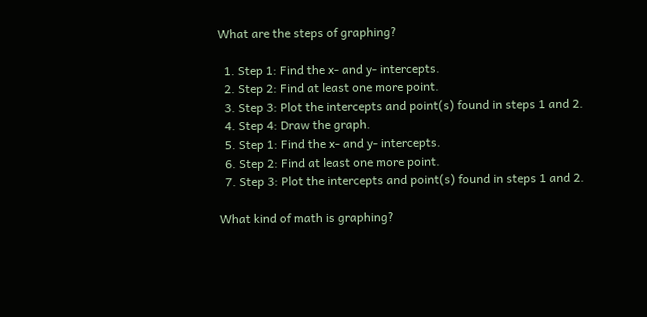What are the steps of graphing?

  1. Step 1: Find the x- and y- intercepts.
  2. Step 2: Find at least one more point.
  3. Step 3: Plot the intercepts and point(s) found in steps 1 and 2.
  4. Step 4: Draw the graph.
  5. Step 1: Find the x- and y- intercepts.
  6. Step 2: Find at least one more point.
  7. Step 3: Plot the intercepts and point(s) found in steps 1 and 2.

What kind of math is graphing?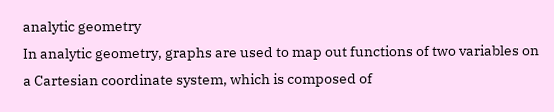analytic geometry
In analytic geometry, graphs are used to map out functions of two variables on a Cartesian coordinate system, which is composed of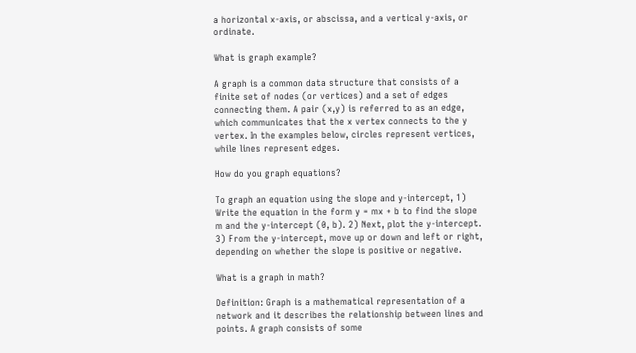a horizontal x-axis, or abscissa, and a vertical y-axis, or ordinate.

What is graph example?

A graph is a common data structure that consists of a finite set of nodes (or vertices) and a set of edges connecting them. A pair (x,y) is referred to as an edge, which communicates that the x vertex connects to the y vertex. In the examples below, circles represent vertices, while lines represent edges.

How do you graph equations?

To graph an equation using the slope and y-intercept, 1) Write the equation in the form y = mx + b to find the slope m and the y-intercept (0, b). 2) Next, plot the y-intercept. 3) From the y-intercept, move up or down and left or right, depending on whether the slope is positive or negative.

What is a graph in math?

Definition: Graph is a mathematical representation of a network and it describes the relationship between lines and points. A graph consists of some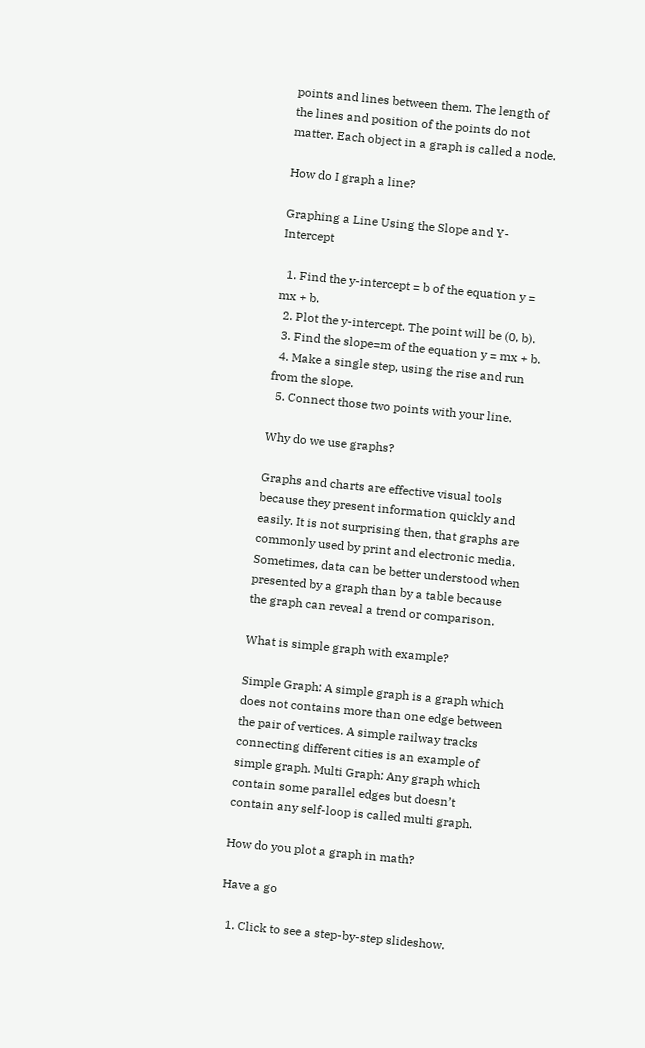points and lines between them. The length of the lines and position of the points do not matter. Each object in a graph is called a node.

How do I graph a line?

Graphing a Line Using the Slope and Y-Intercept

  1. Find the y-intercept = b of the equation y = mx + b.
  2. Plot the y-intercept. The point will be (0, b).
  3. Find the slope=m of the equation y = mx + b.
  4. Make a single step, using the rise and run from the slope.
  5. Connect those two points with your line.

Why do we use graphs?

Graphs and charts are effective visual tools because they present information quickly and easily. It is not surprising then, that graphs are commonly used by print and electronic media. Sometimes, data can be better understood when presented by a graph than by a table because the graph can reveal a trend or comparison.

What is simple graph with example?

Simple Graph: A simple graph is a graph which does not contains more than one edge between the pair of vertices. A simple railway tracks connecting different cities is an example of simple graph. Multi Graph: Any graph which contain some parallel edges but doesn’t contain any self-loop is called multi graph.

How do you plot a graph in math?

Have a go

  1. Click to see a step-by-step slideshow.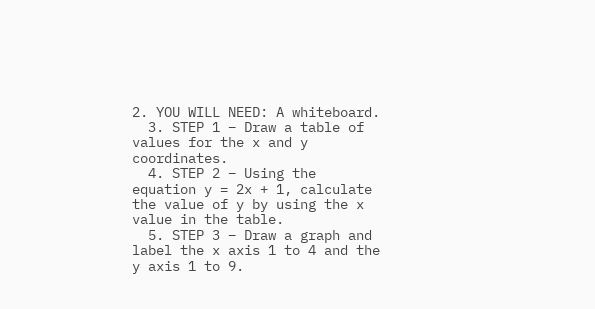2. YOU WILL NEED: A whiteboard.
  3. STEP 1 – Draw a table of values for the x and y coordinates.
  4. STEP 2 – Using the equation y = 2x + 1, calculate the value of y by using the x value in the table.
  5. STEP 3 – Draw a graph and label the x axis 1 to 4 and the y axis 1 to 9.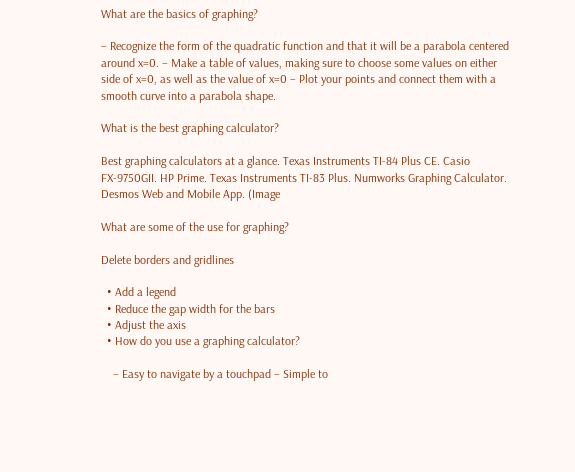What are the basics of graphing?

– Recognize the form of the quadratic function and that it will be a parabola centered around x=0. – Make a table of values, making sure to choose some values on either side of x=0, as well as the value of x=0 – Plot your points and connect them with a smooth curve into a parabola shape.

What is the best graphing calculator?

Best graphing calculators at a glance. Texas Instruments TI-84 Plus CE. Casio FX-9750GII. HP Prime. Texas Instruments TI-83 Plus. Numworks Graphing Calculator. Desmos Web and Mobile App. (Image

What are some of the use for graphing?

Delete borders and gridlines

  • Add a legend
  • Reduce the gap width for the bars
  • Adjust the axis
  • How do you use a graphing calculator?

    – Easy to navigate by a touchpad – Simple to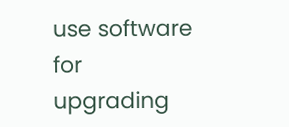use software for upgrading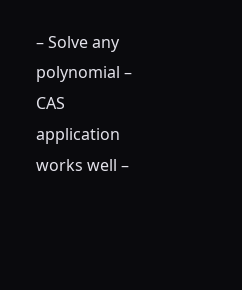– Solve any polynomial – CAS application works well –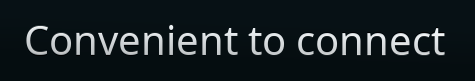Convenient to connect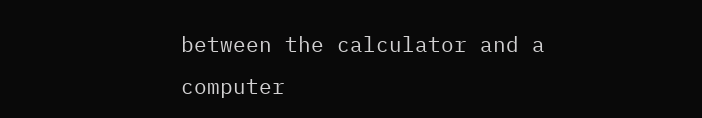between the calculator and a computer